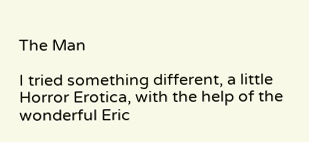The Man

I tried something different, a little Horror Erotica, with the help of the wonderful Eric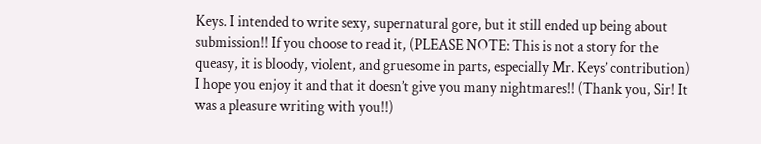Keys. I intended to write sexy, supernatural gore, but it still ended up being about submission!! If you choose to read it, (PLEASE NOTE: This is not a story for the queasy, it is bloody, violent, and gruesome in parts, especially Mr. Keys’ contribution) I hope you enjoy it and that it doesn’t give you many nightmares!! (Thank you, Sir! It was a pleasure writing with you!!)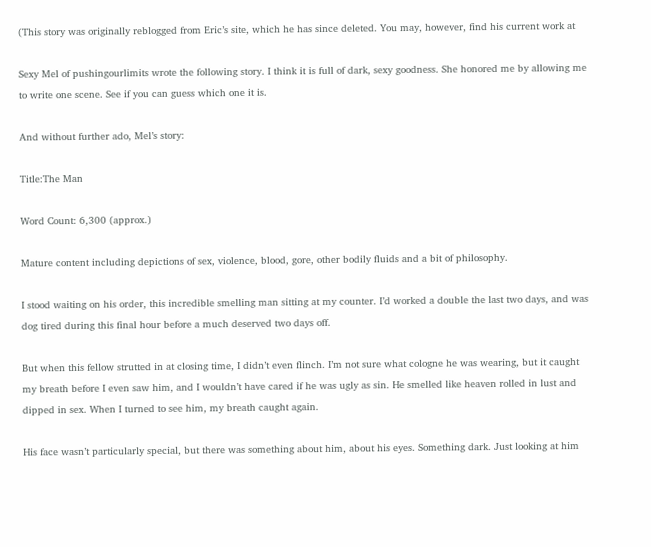(This story was originally reblogged from Eric’s site, which he has since deleted. You may, however, find his current work at

Sexy Mel of pushingourlimits wrote the following story. I think it is full of dark, sexy goodness. She honored me by allowing me to write one scene. See if you can guess which one it is.

And without further ado, Mel’s story:

Title:The Man

Word Count: 6,300 (approx.)

Mature content including depictions of sex, violence, blood, gore, other bodily fluids and a bit of philosophy.

I stood waiting on his order, this incredible smelling man sitting at my counter. I’d worked a double the last two days, and was dog tired during this final hour before a much deserved two days off.

But when this fellow strutted in at closing time, I didn’t even flinch. I’m not sure what cologne he was wearing, but it caught my breath before I even saw him, and I wouldn’t have cared if he was ugly as sin. He smelled like heaven rolled in lust and dipped in sex. When I turned to see him, my breath caught again.

His face wasn’t particularly special, but there was something about him, about his eyes. Something dark. Just looking at him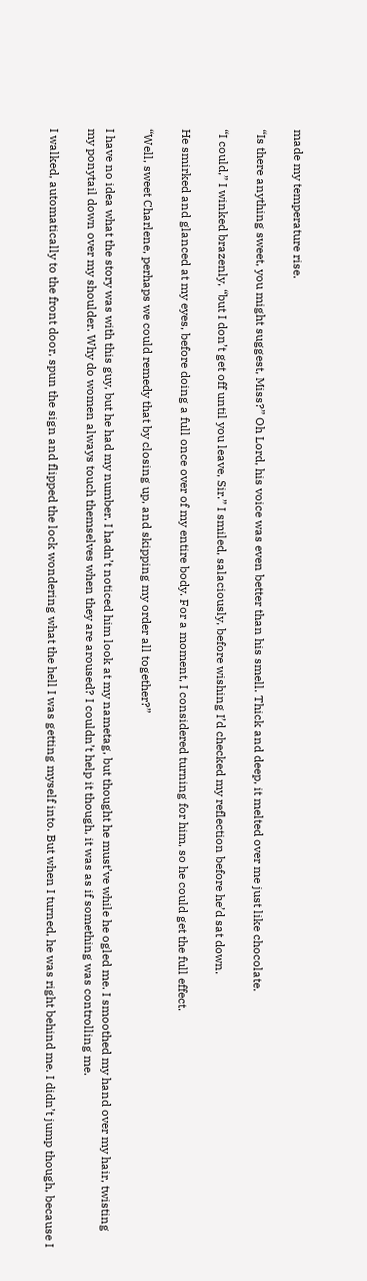made my temperature rise.

“Is there anything sweet, you might suggest, Miss?” Oh Lord, his voice was even better than his smell. Thick and deep, it melted over me just like chocolate.

“I could,” I winked brazenly, “but I don’t get off until you leave, Sir.” I smiled, salaciously, before wishing I’d checked my reflection before he’d sat down.

He smirked and glanced at my eyes, before doing a full once over of my entire body. For a moment, I considered turning for him, so he could get the full effect.

“Well, sweet Charlene, perhaps we could remedy that by closing up, and skipping my order all together?”

I have no idea what the story was with this guy, but he had my number. I hadn’t noticed him look at my nametag, but thought he must’ve while he ogled me. I smoothed my hand over my hair, twisting my ponytail down over my shoulder. Why do women always touch themselves when they are aroused? I couldn’t help it though, it was as if something was controlling me.

I walked, automatically to the front door, spun the sign and flipped the lock wondering what the hell I was getting myself into. But when I turned, he was right behind me. I didn’t jump though, because I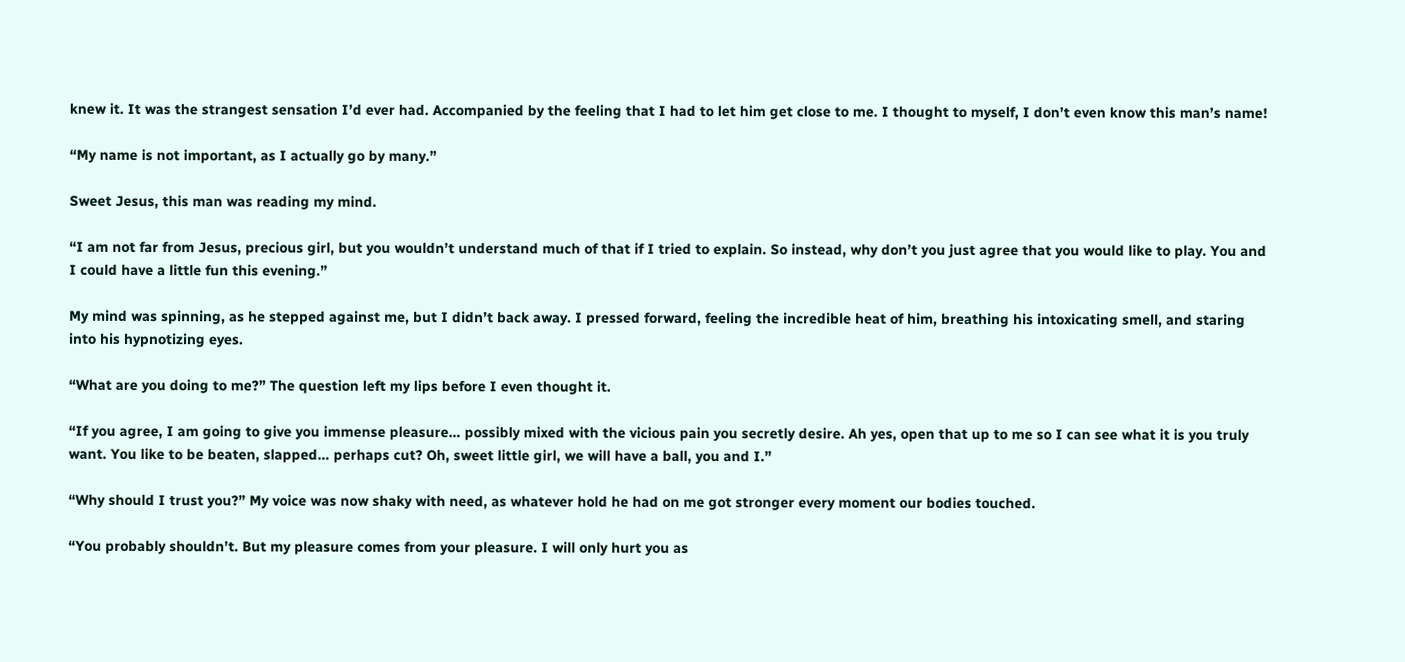knew it. It was the strangest sensation I’d ever had. Accompanied by the feeling that I had to let him get close to me. I thought to myself, I don’t even know this man’s name!

“My name is not important, as I actually go by many.”

Sweet Jesus, this man was reading my mind.

“I am not far from Jesus, precious girl, but you wouldn’t understand much of that if I tried to explain. So instead, why don’t you just agree that you would like to play. You and I could have a little fun this evening.”

My mind was spinning, as he stepped against me, but I didn’t back away. I pressed forward, feeling the incredible heat of him, breathing his intoxicating smell, and staring into his hypnotizing eyes.

“What are you doing to me?” The question left my lips before I even thought it.

“If you agree, I am going to give you immense pleasure… possibly mixed with the vicious pain you secretly desire. Ah yes, open that up to me so I can see what it is you truly want. You like to be beaten, slapped… perhaps cut? Oh, sweet little girl, we will have a ball, you and I.”

“Why should I trust you?” My voice was now shaky with need, as whatever hold he had on me got stronger every moment our bodies touched.

“You probably shouldn’t. But my pleasure comes from your pleasure. I will only hurt you as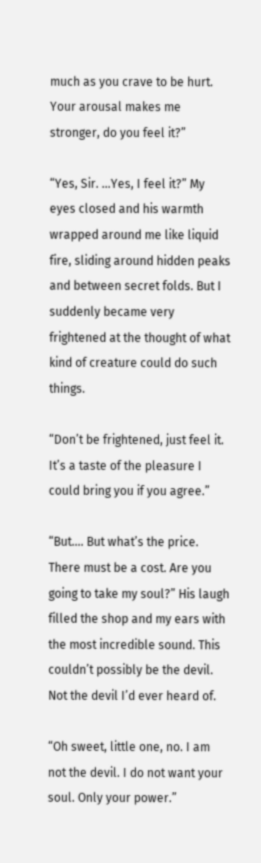much as you crave to be hurt. Your arousal makes me stronger, do you feel it?”

“Yes, Sir. …Yes, I feel it?” My eyes closed and his warmth wrapped around me like liquid fire, sliding around hidden peaks and between secret folds. But I suddenly became very frightened at the thought of what kind of creature could do such things.

“Don’t be frightened, just feel it. It’s a taste of the pleasure I could bring you if you agree.”

“But…. But what’s the price. There must be a cost. Are you going to take my soul?” His laugh filled the shop and my ears with the most incredible sound. This couldn’t possibly be the devil. Not the devil I’d ever heard of.

“Oh sweet, little one, no. I am not the devil. I do not want your soul. Only your power.”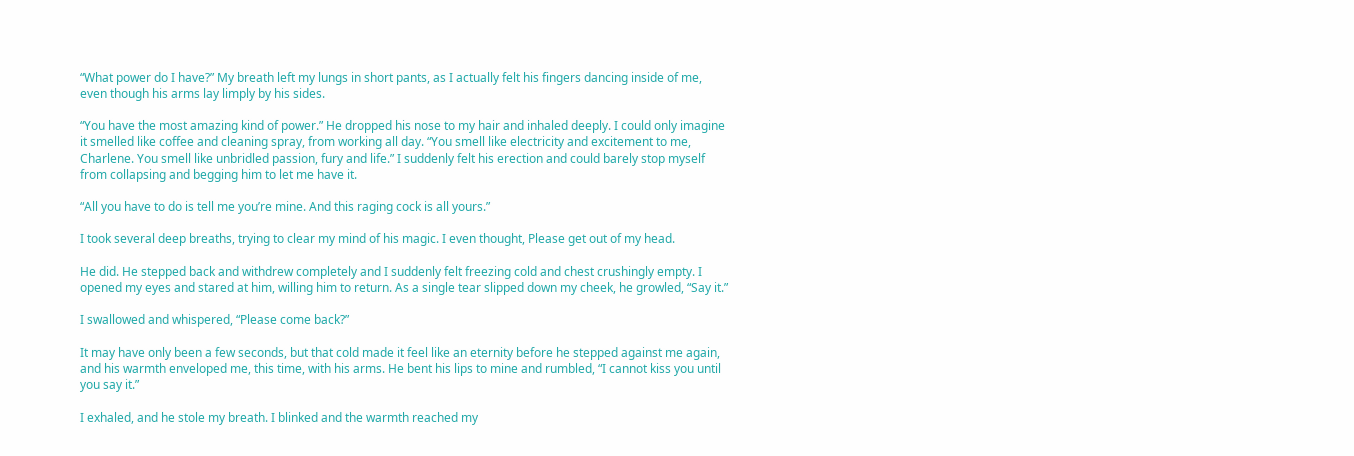“What power do I have?” My breath left my lungs in short pants, as I actually felt his fingers dancing inside of me, even though his arms lay limply by his sides.

“You have the most amazing kind of power.” He dropped his nose to my hair and inhaled deeply. I could only imagine it smelled like coffee and cleaning spray, from working all day. “You smell like electricity and excitement to me, Charlene. You smell like unbridled passion, fury and life.” I suddenly felt his erection and could barely stop myself from collapsing and begging him to let me have it.

“All you have to do is tell me you’re mine. And this raging cock is all yours.”

I took several deep breaths, trying to clear my mind of his magic. I even thought, Please get out of my head.

He did. He stepped back and withdrew completely and I suddenly felt freezing cold and chest crushingly empty. I opened my eyes and stared at him, willing him to return. As a single tear slipped down my cheek, he growled, “Say it.”

I swallowed and whispered, “Please come back?”

It may have only been a few seconds, but that cold made it feel like an eternity before he stepped against me again, and his warmth enveloped me, this time, with his arms. He bent his lips to mine and rumbled, “I cannot kiss you until you say it.”

I exhaled, and he stole my breath. I blinked and the warmth reached my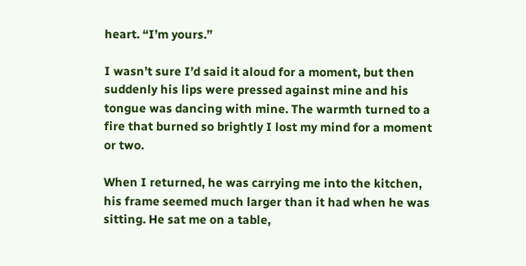heart. “I’m yours.”

I wasn’t sure I’d said it aloud for a moment, but then suddenly his lips were pressed against mine and his tongue was dancing with mine. The warmth turned to a fire that burned so brightly I lost my mind for a moment or two.

When I returned, he was carrying me into the kitchen, his frame seemed much larger than it had when he was sitting. He sat me on a table,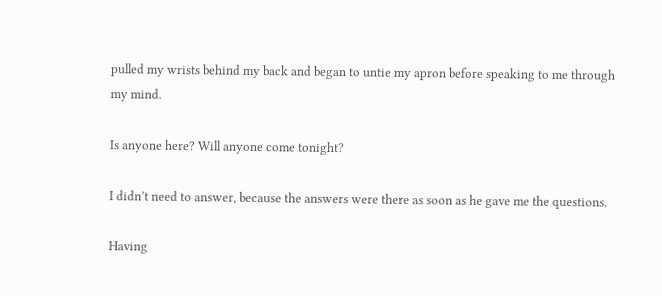pulled my wrists behind my back and began to untie my apron before speaking to me through my mind.

Is anyone here? Will anyone come tonight?

I didn’t need to answer, because the answers were there as soon as he gave me the questions.

Having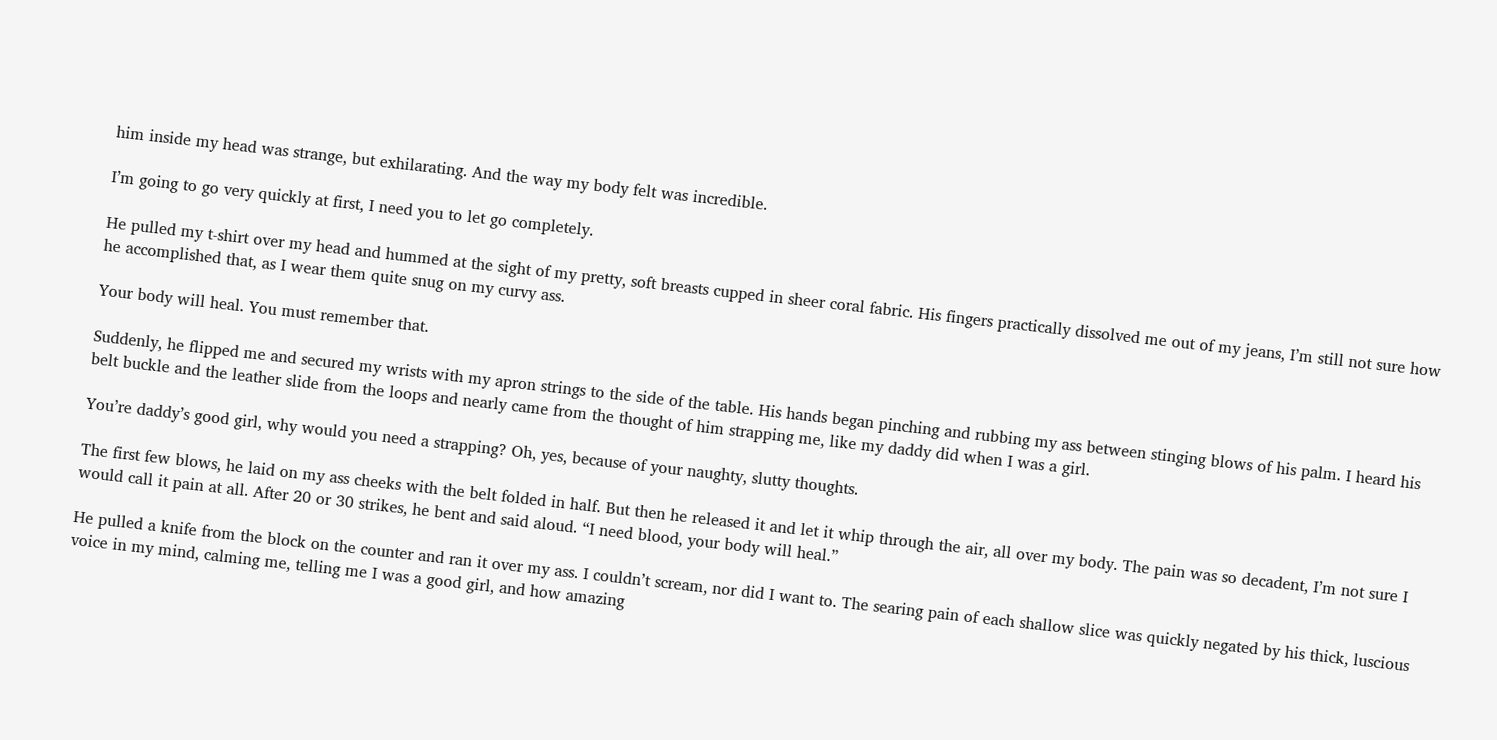him inside my head was strange, but exhilarating. And the way my body felt was incredible.

I’m going to go very quickly at first, I need you to let go completely.

He pulled my t-shirt over my head and hummed at the sight of my pretty, soft breasts cupped in sheer coral fabric. His fingers practically dissolved me out of my jeans, I’m still not sure how he accomplished that, as I wear them quite snug on my curvy ass.

Your body will heal. You must remember that.

Suddenly, he flipped me and secured my wrists with my apron strings to the side of the table. His hands began pinching and rubbing my ass between stinging blows of his palm. I heard his belt buckle and the leather slide from the loops and nearly came from the thought of him strapping me, like my daddy did when I was a girl.

You’re daddy’s good girl, why would you need a strapping? Oh, yes, because of your naughty, slutty thoughts.

The first few blows, he laid on my ass cheeks with the belt folded in half. But then he released it and let it whip through the air, all over my body. The pain was so decadent, I’m not sure I would call it pain at all. After 20 or 30 strikes, he bent and said aloud. “I need blood, your body will heal.”

He pulled a knife from the block on the counter and ran it over my ass. I couldn’t scream, nor did I want to. The searing pain of each shallow slice was quickly negated by his thick, luscious voice in my mind, calming me, telling me I was a good girl, and how amazing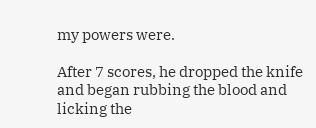my powers were.

After 7 scores, he dropped the knife and began rubbing the blood and licking the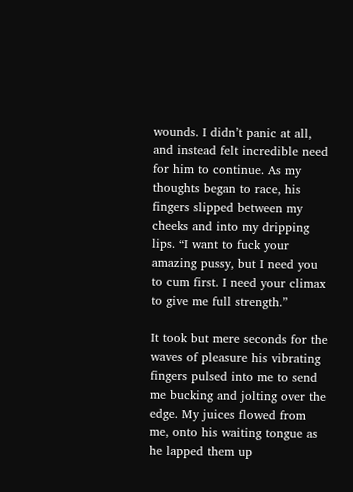wounds. I didn’t panic at all, and instead felt incredible need for him to continue. As my thoughts began to race, his fingers slipped between my cheeks and into my dripping lips. “I want to fuck your amazing pussy, but I need you to cum first. I need your climax to give me full strength.”

It took but mere seconds for the waves of pleasure his vibrating fingers pulsed into me to send me bucking and jolting over the edge. My juices flowed from me, onto his waiting tongue as he lapped them up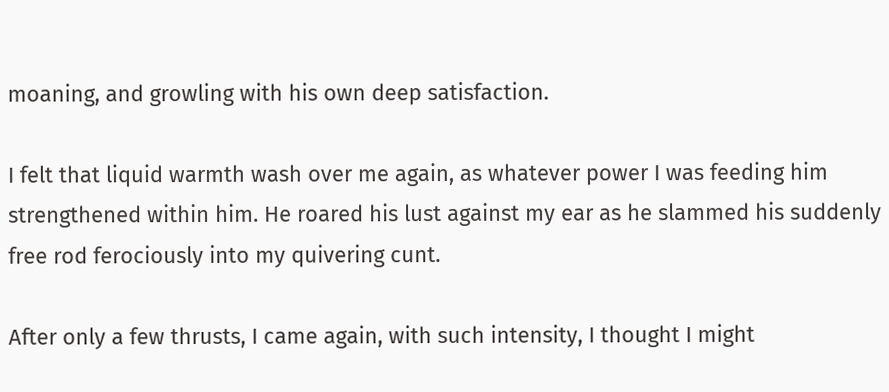moaning, and growling with his own deep satisfaction.

I felt that liquid warmth wash over me again, as whatever power I was feeding him strengthened within him. He roared his lust against my ear as he slammed his suddenly free rod ferociously into my quivering cunt.

After only a few thrusts, I came again, with such intensity, I thought I might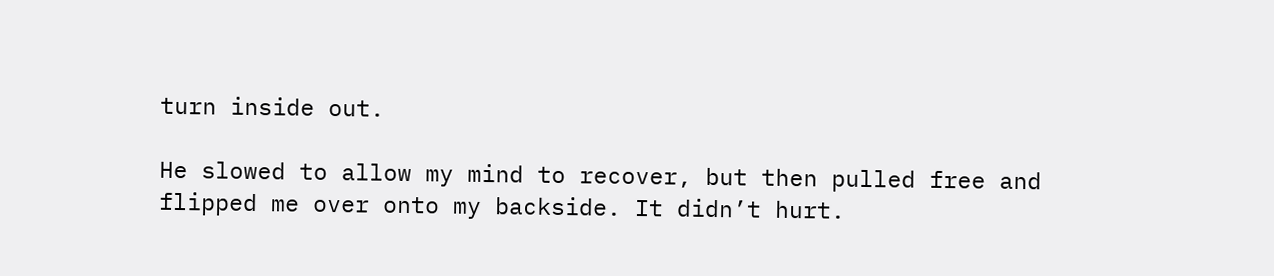turn inside out.

He slowed to allow my mind to recover, but then pulled free and flipped me over onto my backside. It didn’t hurt.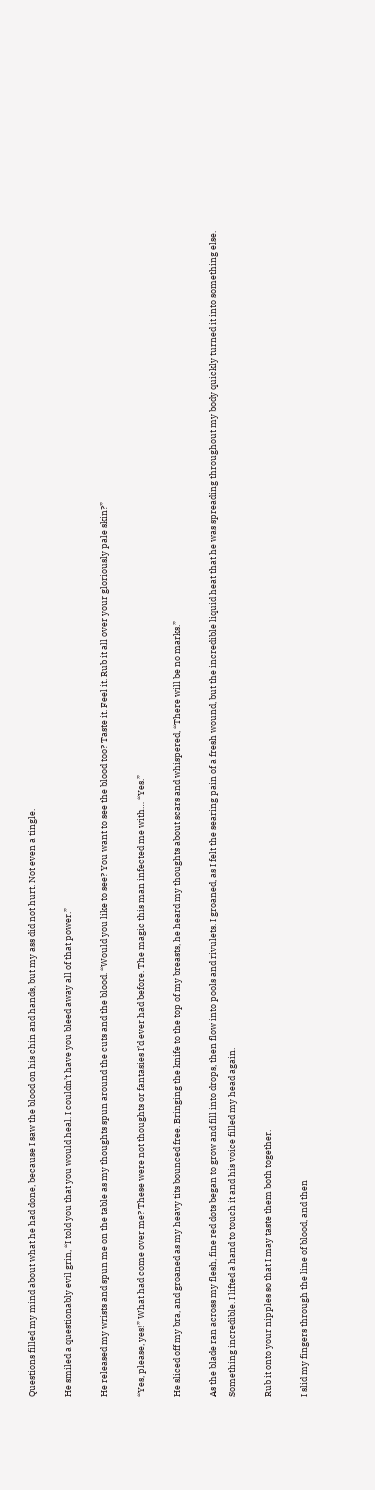Questions filled my mind about what he had done, because I saw the blood on his chin and hands, but my ass did not hurt. Not even a tingle.

He smiled a questionably evil grin, “I told you that you would heal. I couldn’t have you bleed away all of that power.”

He released my wrists and spun me on the table as my thoughts spun around the cuts and the blood. “Would you like to see? You want to see the blood too? Taste it. Feel it. Rub it all over your gloriously pale skin?”

“Yes, please, yes!” What had come over me? These were not thoughts or fantasies I’d ever had before. The magic this man infected me with… “Yes.”

He sliced off my bra, and groaned as my heavy tits bounced free. Bringing the knife to the top of my breasts, he heard my thoughts about scars and whispered, “There will be no marks.”

As the blade ran across my flesh, fine red dots began to grow and fill into drops, then flow into pools and rivulets. I groaned, as I felt the searing pain of a fresh wound, but the incredible liquid heat that he was spreading throughout my body quickly turned it into something else. Something incredible. I lifted a hand to touch it and his voice filled my head again.

Rub it onto your nipples so that I may taste them both together.

I slid my fingers through the line of blood, and then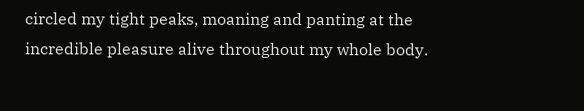circled my tight peaks, moaning and panting at the incredible pleasure alive throughout my whole body.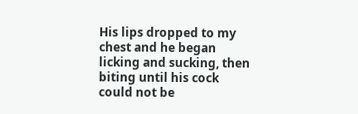His lips dropped to my chest and he began licking and sucking, then biting until his cock could not be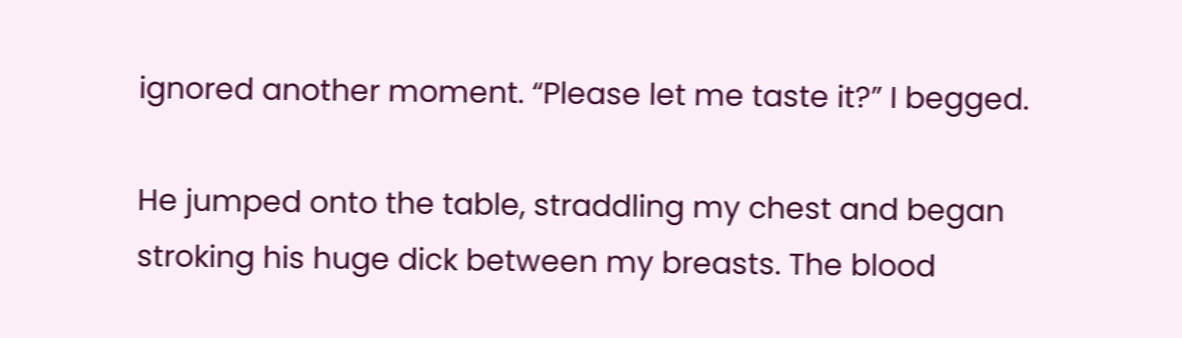ignored another moment. “Please let me taste it?” I begged.

He jumped onto the table, straddling my chest and began stroking his huge dick between my breasts. The blood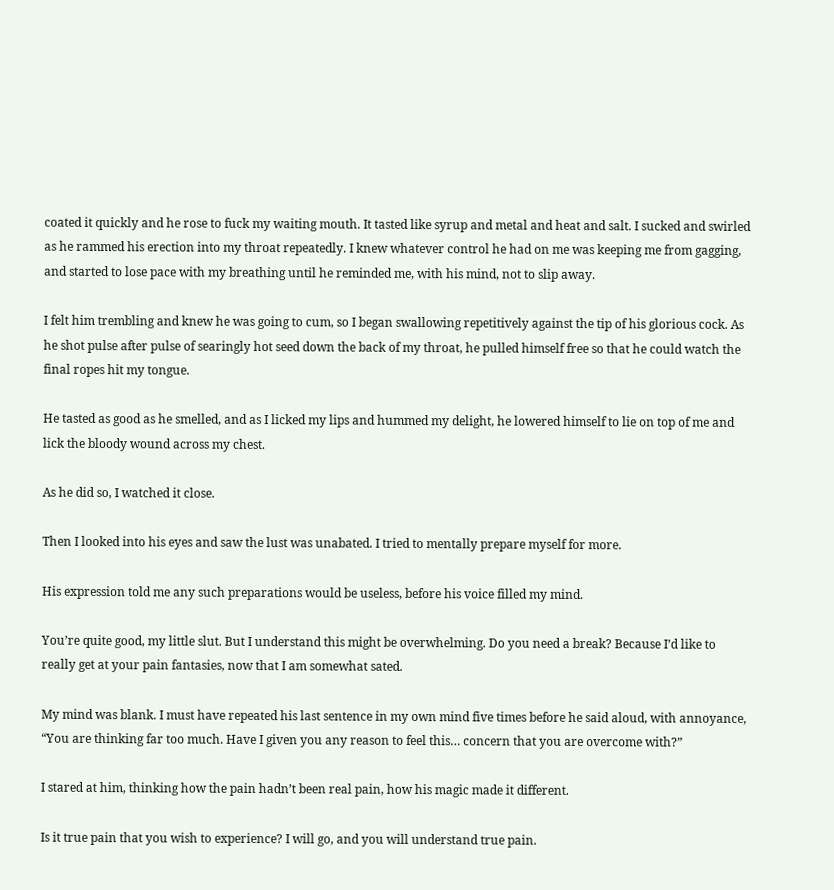coated it quickly and he rose to fuck my waiting mouth. It tasted like syrup and metal and heat and salt. I sucked and swirled as he rammed his erection into my throat repeatedly. I knew whatever control he had on me was keeping me from gagging, and started to lose pace with my breathing until he reminded me, with his mind, not to slip away.

I felt him trembling and knew he was going to cum, so I began swallowing repetitively against the tip of his glorious cock. As he shot pulse after pulse of searingly hot seed down the back of my throat, he pulled himself free so that he could watch the final ropes hit my tongue.

He tasted as good as he smelled, and as I licked my lips and hummed my delight, he lowered himself to lie on top of me and lick the bloody wound across my chest.

As he did so, I watched it close.

Then I looked into his eyes and saw the lust was unabated. I tried to mentally prepare myself for more.

His expression told me any such preparations would be useless, before his voice filled my mind.

You’re quite good, my little slut. But I understand this might be overwhelming. Do you need a break? Because I’d like to really get at your pain fantasies, now that I am somewhat sated.

My mind was blank. I must have repeated his last sentence in my own mind five times before he said aloud, with annoyance, “You are thinking far too much. Have I given you any reason to feel this… concern that you are overcome with?”

I stared at him, thinking how the pain hadn’t been real pain, how his magic made it different.

Is it true pain that you wish to experience? I will go, and you will understand true pain.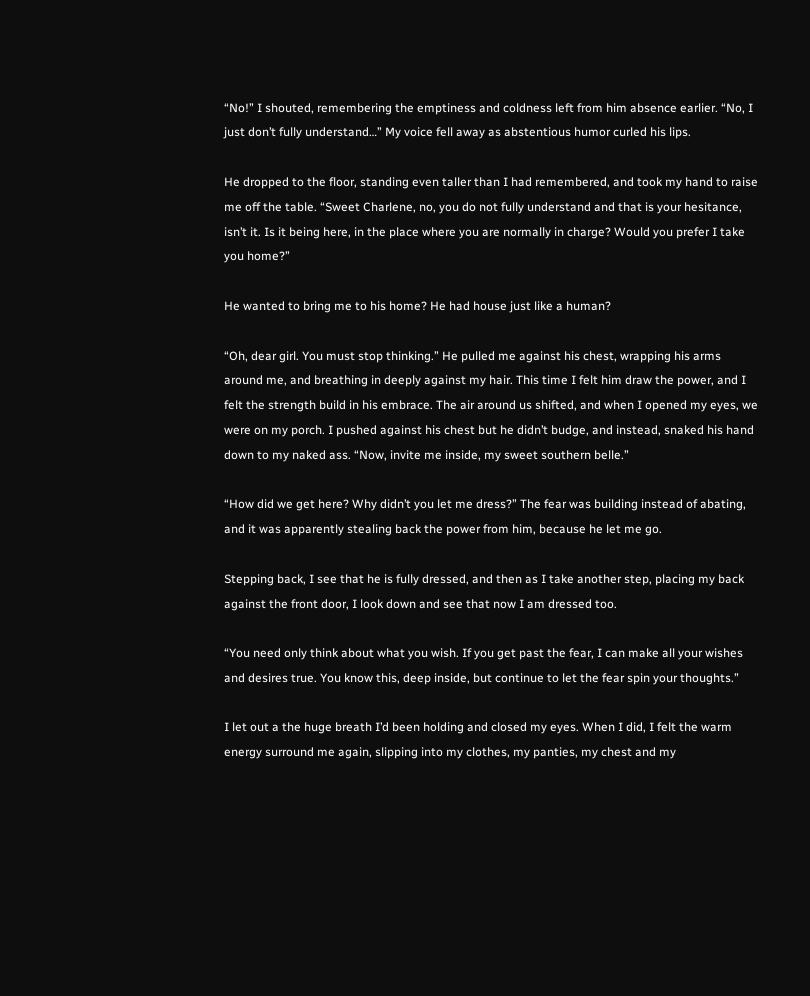“No!” I shouted, remembering the emptiness and coldness left from him absence earlier. “No, I just don’t fully understand…” My voice fell away as abstentious humor curled his lips.

He dropped to the floor, standing even taller than I had remembered, and took my hand to raise me off the table. “Sweet Charlene, no, you do not fully understand and that is your hesitance, isn’t it. Is it being here, in the place where you are normally in charge? Would you prefer I take you home?”

He wanted to bring me to his home? He had house just like a human?

“Oh, dear girl. You must stop thinking.” He pulled me against his chest, wrapping his arms around me, and breathing in deeply against my hair. This time I felt him draw the power, and I felt the strength build in his embrace. The air around us shifted, and when I opened my eyes, we were on my porch. I pushed against his chest but he didn’t budge, and instead, snaked his hand down to my naked ass. “Now, invite me inside, my sweet southern belle.”

“How did we get here? Why didn’t you let me dress?” The fear was building instead of abating, and it was apparently stealing back the power from him, because he let me go.

Stepping back, I see that he is fully dressed, and then as I take another step, placing my back against the front door, I look down and see that now I am dressed too.

“You need only think about what you wish. If you get past the fear, I can make all your wishes and desires true. You know this, deep inside, but continue to let the fear spin your thoughts.”

I let out a the huge breath I’d been holding and closed my eyes. When I did, I felt the warm energy surround me again, slipping into my clothes, my panties, my chest and my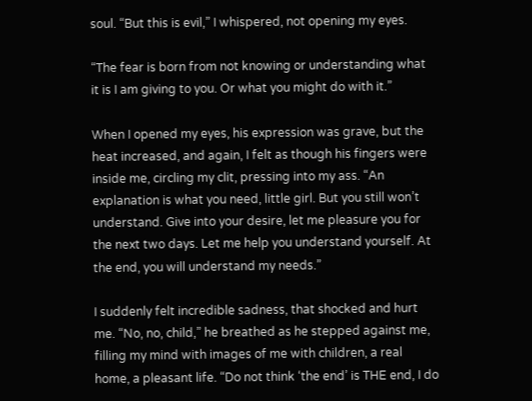soul. “But this is evil,” I whispered, not opening my eyes.

“The fear is born from not knowing or understanding what it is I am giving to you. Or what you might do with it.”

When I opened my eyes, his expression was grave, but the heat increased, and again, I felt as though his fingers were inside me, circling my clit, pressing into my ass. “An explanation is what you need, little girl. But you still won’t understand. Give into your desire, let me pleasure you for the next two days. Let me help you understand yourself. At the end, you will understand my needs.”

I suddenly felt incredible sadness, that shocked and hurt me. “No, no, child,” he breathed as he stepped against me, filling my mind with images of me with children, a real home, a pleasant life. “Do not think ‘the end’ is THE end, I do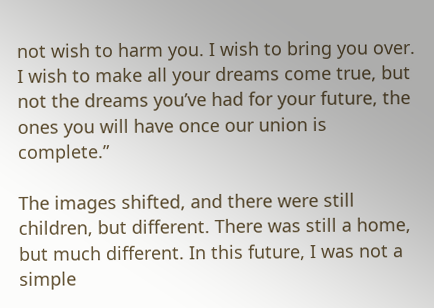not wish to harm you. I wish to bring you over. I wish to make all your dreams come true, but not the dreams you’ve had for your future, the ones you will have once our union is complete.”

The images shifted, and there were still children, but different. There was still a home, but much different. In this future, I was not a simple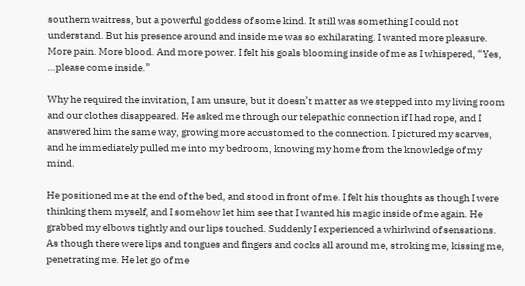southern waitress, but a powerful goddess of some kind. It still was something I could not understand. But his presence around and inside me was so exhilarating. I wanted more pleasure. More pain. More blood. And more power. I felt his goals blooming inside of me as I whispered, “Yes, …please come inside.”

Why he required the invitation, I am unsure, but it doesn’t matter as we stepped into my living room and our clothes disappeared. He asked me through our telepathic connection if I had rope, and I answered him the same way, growing more accustomed to the connection. I pictured my scarves, and he immediately pulled me into my bedroom, knowing my home from the knowledge of my mind.

He positioned me at the end of the bed, and stood in front of me. I felt his thoughts as though I were thinking them myself, and I somehow let him see that I wanted his magic inside of me again. He grabbed my elbows tightly and our lips touched. Suddenly I experienced a whirlwind of sensations. As though there were lips and tongues and fingers and cocks all around me, stroking me, kissing me, penetrating me. He let go of me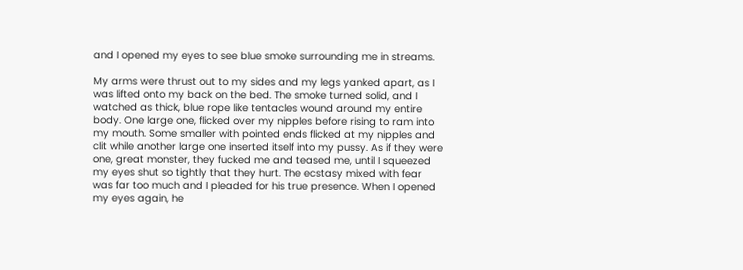and I opened my eyes to see blue smoke surrounding me in streams.

My arms were thrust out to my sides and my legs yanked apart, as I was lifted onto my back on the bed. The smoke turned solid, and I watched as thick, blue rope like tentacles wound around my entire body. One large one, flicked over my nipples before rising to ram into my mouth. Some smaller with pointed ends flicked at my nipples and clit while another large one inserted itself into my pussy. As if they were one, great monster, they fucked me and teased me, until I squeezed my eyes shut so tightly that they hurt. The ecstasy mixed with fear was far too much and I pleaded for his true presence. When I opened my eyes again, he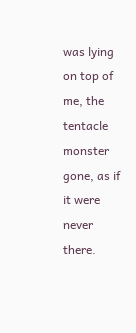was lying on top of me, the tentacle monster gone, as if it were never there.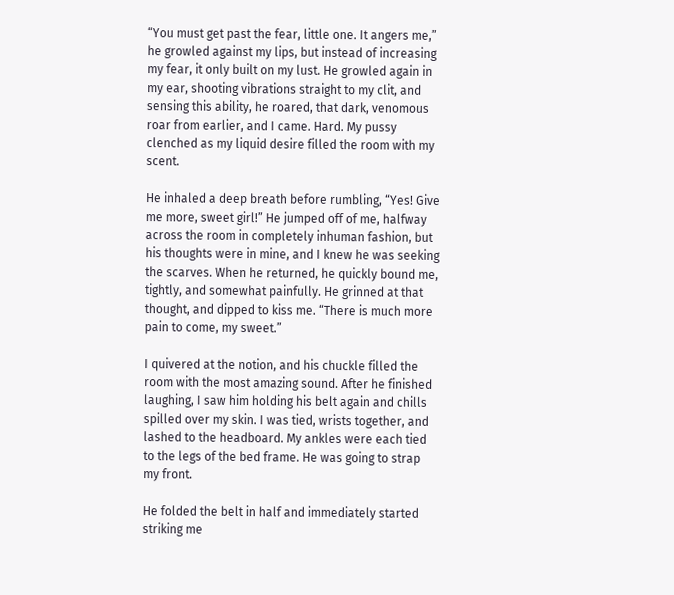“You must get past the fear, little one. It angers me,” he growled against my lips, but instead of increasing my fear, it only built on my lust. He growled again in my ear, shooting vibrations straight to my clit, and sensing this ability, he roared, that dark, venomous roar from earlier, and I came. Hard. My pussy clenched as my liquid desire filled the room with my scent.

He inhaled a deep breath before rumbling, “Yes! Give me more, sweet girl!” He jumped off of me, halfway across the room in completely inhuman fashion, but his thoughts were in mine, and I knew he was seeking the scarves. When he returned, he quickly bound me, tightly, and somewhat painfully. He grinned at that thought, and dipped to kiss me. “There is much more pain to come, my sweet.”

I quivered at the notion, and his chuckle filled the room with the most amazing sound. After he finished laughing, I saw him holding his belt again and chills spilled over my skin. I was tied, wrists together, and lashed to the headboard. My ankles were each tied to the legs of the bed frame. He was going to strap my front.

He folded the belt in half and immediately started striking me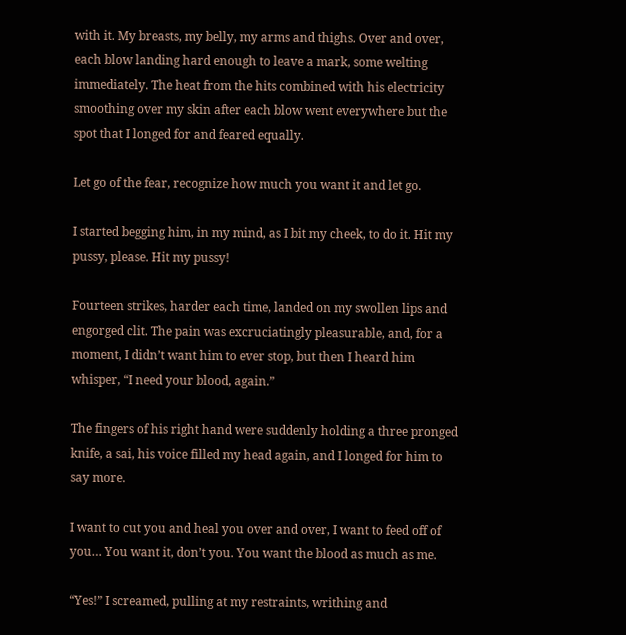with it. My breasts, my belly, my arms and thighs. Over and over, each blow landing hard enough to leave a mark, some welting immediately. The heat from the hits combined with his electricity smoothing over my skin after each blow went everywhere but the spot that I longed for and feared equally.

Let go of the fear, recognize how much you want it and let go.

I started begging him, in my mind, as I bit my cheek, to do it. Hit my pussy, please. Hit my pussy!

Fourteen strikes, harder each time, landed on my swollen lips and engorged clit. The pain was excruciatingly pleasurable, and, for a moment, I didn’t want him to ever stop, but then I heard him whisper, “I need your blood, again.”

The fingers of his right hand were suddenly holding a three pronged knife, a sai, his voice filled my head again, and I longed for him to say more.

I want to cut you and heal you over and over, I want to feed off of you… You want it, don’t you. You want the blood as much as me.

“Yes!” I screamed, pulling at my restraints, writhing and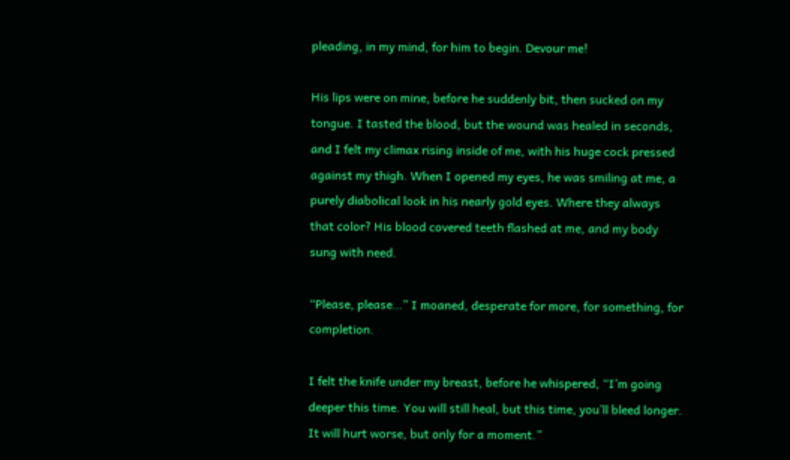pleading, in my mind, for him to begin. Devour me!

His lips were on mine, before he suddenly bit, then sucked on my tongue. I tasted the blood, but the wound was healed in seconds, and I felt my climax rising inside of me, with his huge cock pressed against my thigh. When I opened my eyes, he was smiling at me, a purely diabolical look in his nearly gold eyes. Where they always that color? His blood covered teeth flashed at me, and my body sung with need.

“Please, please…” I moaned, desperate for more, for something, for completion.

I felt the knife under my breast, before he whispered, “I’m going deeper this time. You will still heal, but this time, you’ll bleed longer. It will hurt worse, but only for a moment.”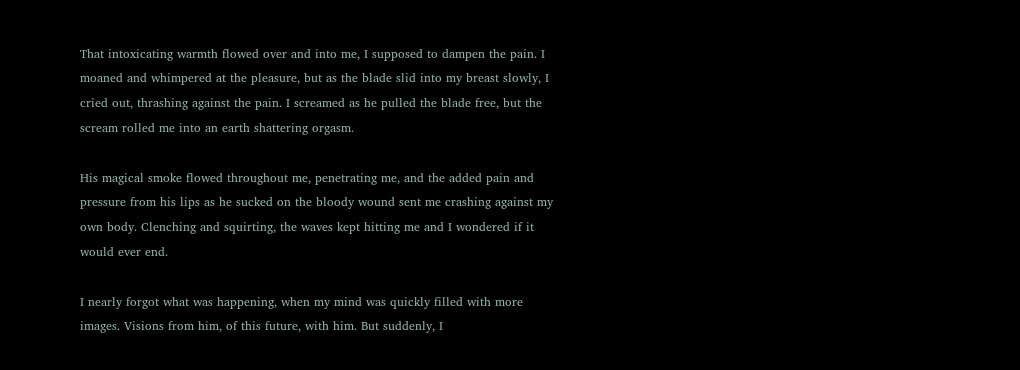That intoxicating warmth flowed over and into me, I supposed to dampen the pain. I moaned and whimpered at the pleasure, but as the blade slid into my breast slowly, I cried out, thrashing against the pain. I screamed as he pulled the blade free, but the scream rolled me into an earth shattering orgasm.

His magical smoke flowed throughout me, penetrating me, and the added pain and pressure from his lips as he sucked on the bloody wound sent me crashing against my own body. Clenching and squirting, the waves kept hitting me and I wondered if it would ever end.

I nearly forgot what was happening, when my mind was quickly filled with more images. Visions from him, of this future, with him. But suddenly, I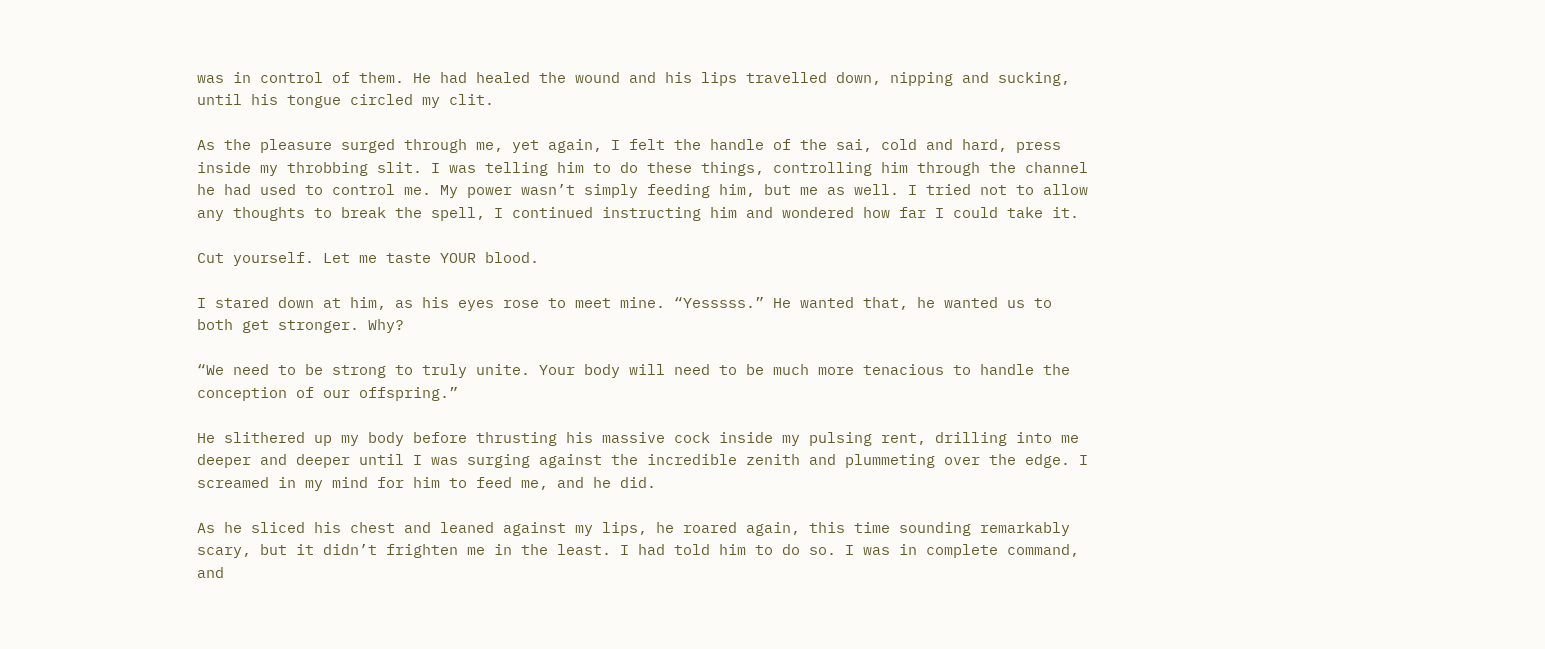was in control of them. He had healed the wound and his lips travelled down, nipping and sucking, until his tongue circled my clit.

As the pleasure surged through me, yet again, I felt the handle of the sai, cold and hard, press inside my throbbing slit. I was telling him to do these things, controlling him through the channel he had used to control me. My power wasn’t simply feeding him, but me as well. I tried not to allow any thoughts to break the spell, I continued instructing him and wondered how far I could take it.

Cut yourself. Let me taste YOUR blood.

I stared down at him, as his eyes rose to meet mine. “Yesssss.” He wanted that, he wanted us to both get stronger. Why?

“We need to be strong to truly unite. Your body will need to be much more tenacious to handle the conception of our offspring.”

He slithered up my body before thrusting his massive cock inside my pulsing rent, drilling into me deeper and deeper until I was surging against the incredible zenith and plummeting over the edge. I screamed in my mind for him to feed me, and he did.

As he sliced his chest and leaned against my lips, he roared again, this time sounding remarkably scary, but it didn’t frighten me in the least. I had told him to do so. I was in complete command, and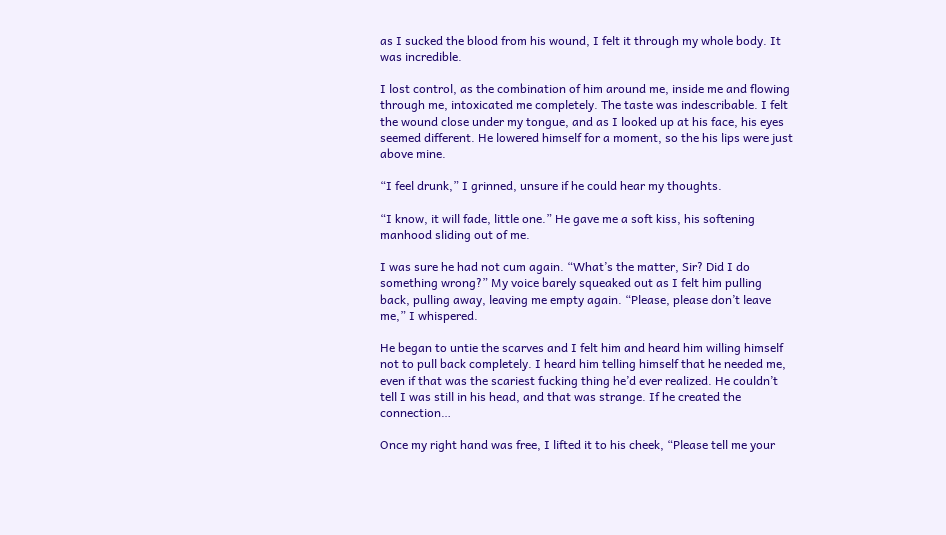as I sucked the blood from his wound, I felt it through my whole body. It was incredible.

I lost control, as the combination of him around me, inside me and flowing through me, intoxicated me completely. The taste was indescribable. I felt the wound close under my tongue, and as I looked up at his face, his eyes seemed different. He lowered himself for a moment, so the his lips were just above mine.

“I feel drunk,” I grinned, unsure if he could hear my thoughts.

“I know, it will fade, little one.” He gave me a soft kiss, his softening manhood sliding out of me.

I was sure he had not cum again. “What’s the matter, Sir? Did I do something wrong?” My voice barely squeaked out as I felt him pulling back, pulling away, leaving me empty again. “Please, please don’t leave me,” I whispered.

He began to untie the scarves and I felt him and heard him willing himself not to pull back completely. I heard him telling himself that he needed me, even if that was the scariest fucking thing he’d ever realized. He couldn’t tell I was still in his head, and that was strange. If he created the connection…

Once my right hand was free, I lifted it to his cheek, “Please tell me your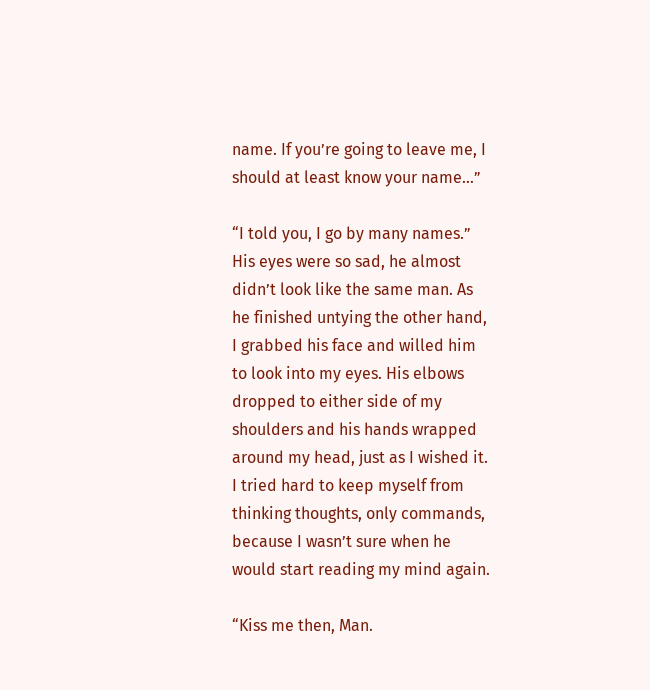name. If you’re going to leave me, I should at least know your name…”

“I told you, I go by many names.” His eyes were so sad, he almost didn’t look like the same man. As he finished untying the other hand, I grabbed his face and willed him to look into my eyes. His elbows dropped to either side of my shoulders and his hands wrapped around my head, just as I wished it. I tried hard to keep myself from thinking thoughts, only commands, because I wasn’t sure when he would start reading my mind again.

“Kiss me then, Man.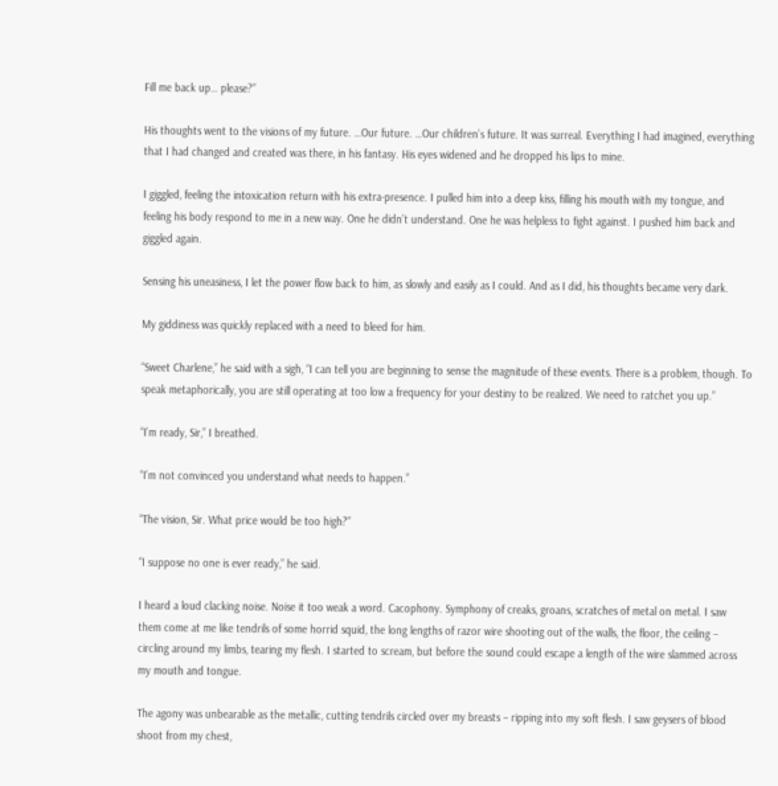Fill me back up… please?”

His thoughts went to the visions of my future. …Our future. …Our children’s future. It was surreal. Everything I had imagined, everything that I had changed and created was there, in his fantasy. His eyes widened and he dropped his lips to mine.

I giggled, feeling the intoxication return with his extra-presence. I pulled him into a deep kiss, filling his mouth with my tongue, and feeling his body respond to me in a new way. One he didn’t understand. One he was helpless to fight against. I pushed him back and giggled again.

Sensing his uneasiness, I let the power flow back to him, as slowly and easily as I could. And as I did, his thoughts became very dark.

My giddiness was quickly replaced with a need to bleed for him.

“Sweet Charlene,” he said with a sigh, “I can tell you are beginning to sense the magnitude of these events. There is a problem, though. To speak metaphorically, you are still operating at too low a frequency for your destiny to be realized. We need to ratchet you up.”

“I’m ready, Sir,” I breathed.

“I’m not convinced you understand what needs to happen.”

“The vision, Sir. What price would be too high?”

“I suppose no one is ever ready,” he said.

I heard a loud clacking noise. Noise it too weak a word. Cacophony. Symphony of creaks, groans, scratches of metal on metal. I saw them come at me like tendrils of some horrid squid, the long lengths of razor wire shooting out of the walls, the floor, the ceiling – circling around my limbs, tearing my flesh. I started to scream, but before the sound could escape a length of the wire slammed across my mouth and tongue.

The agony was unbearable as the metallic, cutting tendrils circled over my breasts – ripping into my soft flesh. I saw geysers of blood shoot from my chest,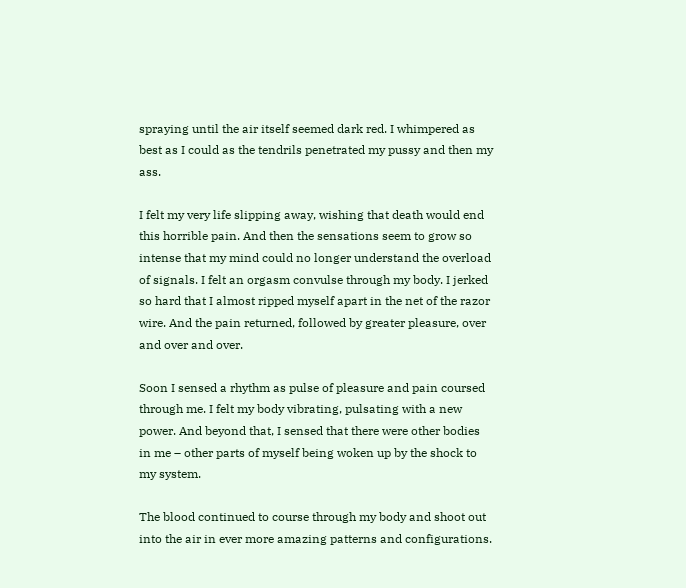spraying until the air itself seemed dark red. I whimpered as best as I could as the tendrils penetrated my pussy and then my ass.

I felt my very life slipping away, wishing that death would end this horrible pain. And then the sensations seem to grow so intense that my mind could no longer understand the overload of signals. I felt an orgasm convulse through my body. I jerked so hard that I almost ripped myself apart in the net of the razor wire. And the pain returned, followed by greater pleasure, over and over and over.

Soon I sensed a rhythm as pulse of pleasure and pain coursed through me. I felt my body vibrating, pulsating with a new power. And beyond that, I sensed that there were other bodies in me – other parts of myself being woken up by the shock to my system.

The blood continued to course through my body and shoot out into the air in ever more amazing patterns and configurations.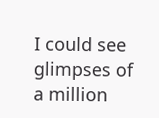I could see glimpses of a million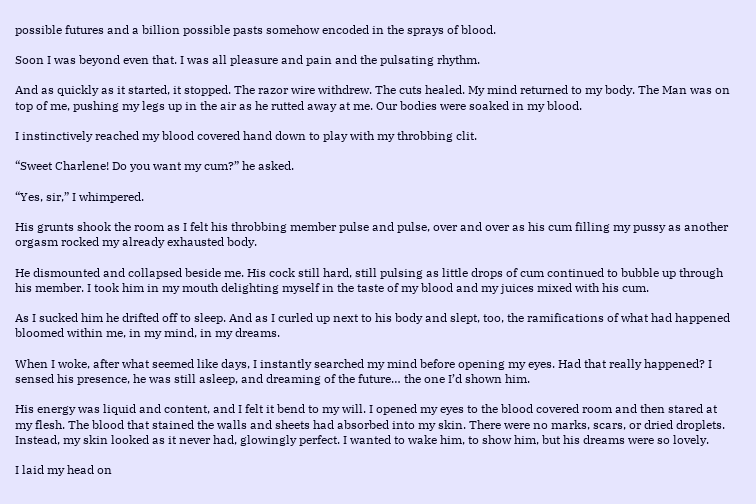possible futures and a billion possible pasts somehow encoded in the sprays of blood.

Soon I was beyond even that. I was all pleasure and pain and the pulsating rhythm.

And as quickly as it started, it stopped. The razor wire withdrew. The cuts healed. My mind returned to my body. The Man was on top of me, pushing my legs up in the air as he rutted away at me. Our bodies were soaked in my blood.

I instinctively reached my blood covered hand down to play with my throbbing clit.

“Sweet Charlene! Do you want my cum?” he asked.

“Yes, sir,” I whimpered.

His grunts shook the room as I felt his throbbing member pulse and pulse, over and over as his cum filling my pussy as another orgasm rocked my already exhausted body.

He dismounted and collapsed beside me. His cock still hard, still pulsing as little drops of cum continued to bubble up through his member. I took him in my mouth delighting myself in the taste of my blood and my juices mixed with his cum.

As I sucked him he drifted off to sleep. And as I curled up next to his body and slept, too, the ramifications of what had happened bloomed within me, in my mind, in my dreams.

When I woke, after what seemed like days, I instantly searched my mind before opening my eyes. Had that really happened? I sensed his presence, he was still asleep, and dreaming of the future… the one I’d shown him.

His energy was liquid and content, and I felt it bend to my will. I opened my eyes to the blood covered room and then stared at my flesh. The blood that stained the walls and sheets had absorbed into my skin. There were no marks, scars, or dried droplets. Instead, my skin looked as it never had, glowingly perfect. I wanted to wake him, to show him, but his dreams were so lovely.

I laid my head on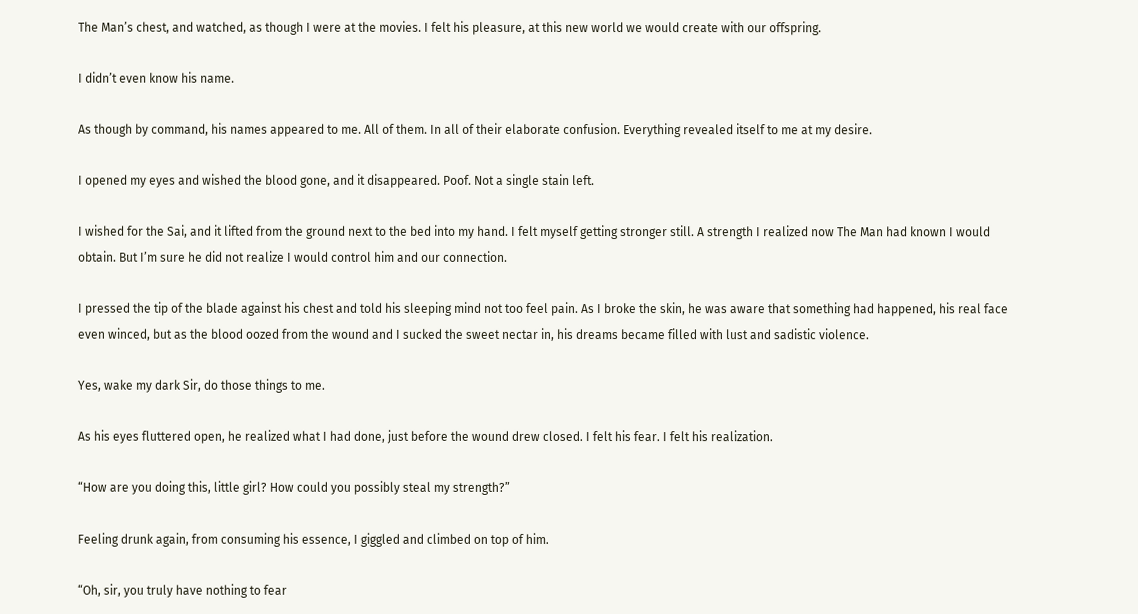The Man’s chest, and watched, as though I were at the movies. I felt his pleasure, at this new world we would create with our offspring.

I didn’t even know his name.

As though by command, his names appeared to me. All of them. In all of their elaborate confusion. Everything revealed itself to me at my desire.

I opened my eyes and wished the blood gone, and it disappeared. Poof. Not a single stain left.

I wished for the Sai, and it lifted from the ground next to the bed into my hand. I felt myself getting stronger still. A strength I realized now The Man had known I would obtain. But I’m sure he did not realize I would control him and our connection.

I pressed the tip of the blade against his chest and told his sleeping mind not too feel pain. As I broke the skin, he was aware that something had happened, his real face even winced, but as the blood oozed from the wound and I sucked the sweet nectar in, his dreams became filled with lust and sadistic violence.

Yes, wake my dark Sir, do those things to me.

As his eyes fluttered open, he realized what I had done, just before the wound drew closed. I felt his fear. I felt his realization.

“How are you doing this, little girl? How could you possibly steal my strength?”

Feeling drunk again, from consuming his essence, I giggled and climbed on top of him.

“Oh, sir, you truly have nothing to fear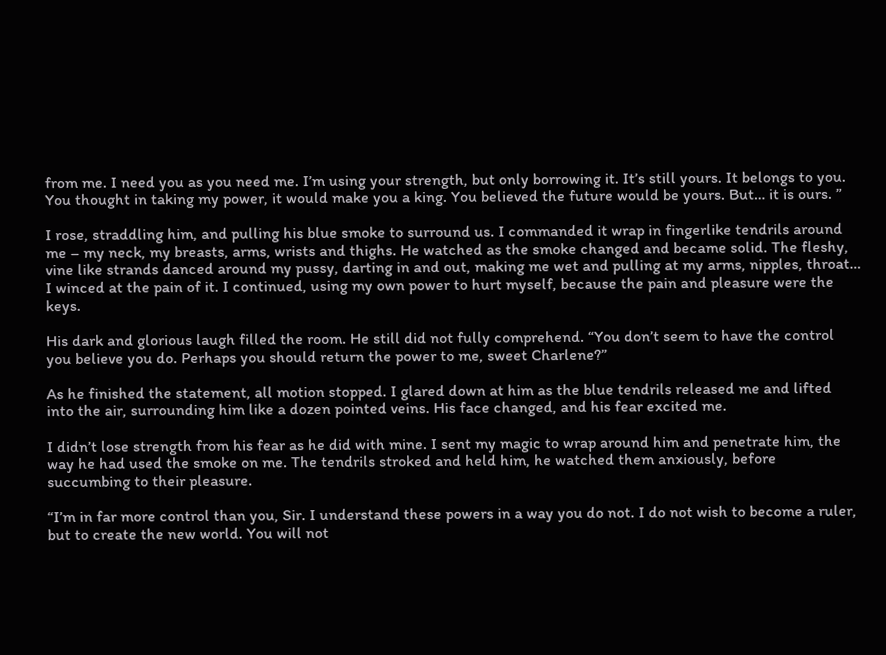from me. I need you as you need me. I’m using your strength, but only borrowing it. It’s still yours. It belongs to you. You thought in taking my power, it would make you a king. You believed the future would be yours. But… it is ours. ”

I rose, straddling him, and pulling his blue smoke to surround us. I commanded it wrap in fingerlike tendrils around me – my neck, my breasts, arms, wrists and thighs. He watched as the smoke changed and became solid. The fleshy, vine like strands danced around my pussy, darting in and out, making me wet and pulling at my arms, nipples, throat… I winced at the pain of it. I continued, using my own power to hurt myself, because the pain and pleasure were the keys.

His dark and glorious laugh filled the room. He still did not fully comprehend. “You don’t seem to have the control you believe you do. Perhaps you should return the power to me, sweet Charlene?”

As he finished the statement, all motion stopped. I glared down at him as the blue tendrils released me and lifted into the air, surrounding him like a dozen pointed veins. His face changed, and his fear excited me.

I didn’t lose strength from his fear as he did with mine. I sent my magic to wrap around him and penetrate him, the way he had used the smoke on me. The tendrils stroked and held him, he watched them anxiously, before succumbing to their pleasure.

“I’m in far more control than you, Sir. I understand these powers in a way you do not. I do not wish to become a ruler, but to create the new world. You will not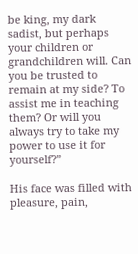be king, my dark sadist, but perhaps your children or grandchildren will. Can you be trusted to remain at my side? To assist me in teaching them? Or will you always try to take my power to use it for yourself?”

His face was filled with pleasure, pain,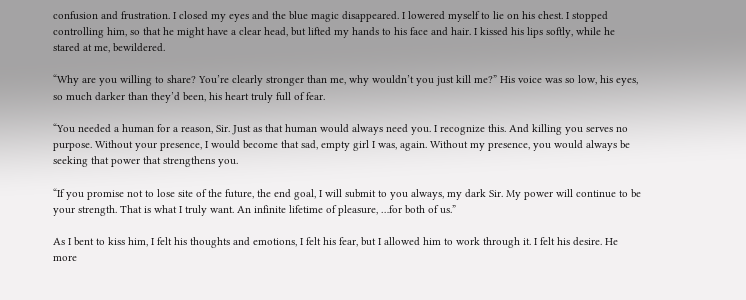confusion and frustration. I closed my eyes and the blue magic disappeared. I lowered myself to lie on his chest. I stopped controlling him, so that he might have a clear head, but lifted my hands to his face and hair. I kissed his lips softly, while he stared at me, bewildered.

“Why are you willing to share? You’re clearly stronger than me, why wouldn’t you just kill me?” His voice was so low, his eyes, so much darker than they’d been, his heart truly full of fear.

“You needed a human for a reason, Sir. Just as that human would always need you. I recognize this. And killing you serves no purpose. Without your presence, I would become that sad, empty girl I was, again. Without my presence, you would always be seeking that power that strengthens you.

“If you promise not to lose site of the future, the end goal, I will submit to you always, my dark Sir. My power will continue to be your strength. That is what I truly want. An infinite lifetime of pleasure, …for both of us.”

As I bent to kiss him, I felt his thoughts and emotions, I felt his fear, but I allowed him to work through it. I felt his desire. He more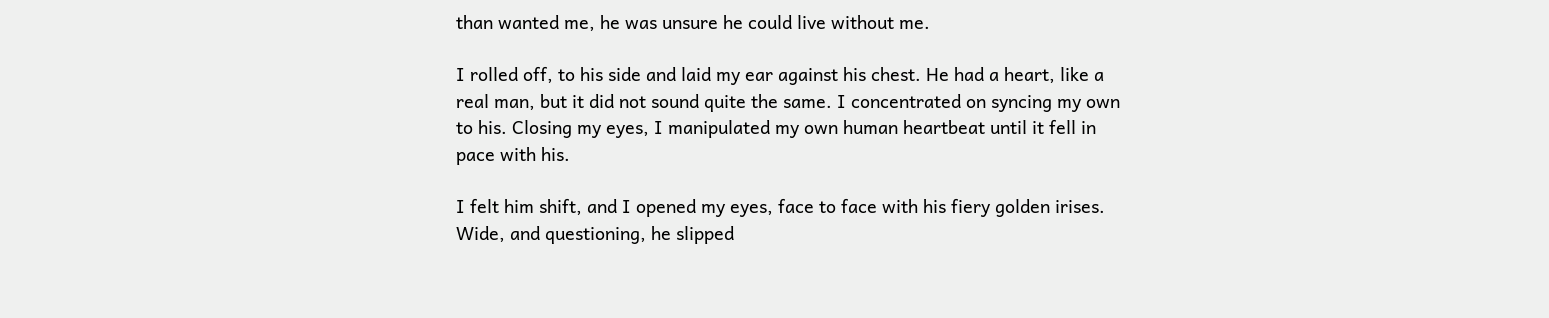than wanted me, he was unsure he could live without me.

I rolled off, to his side and laid my ear against his chest. He had a heart, like a real man, but it did not sound quite the same. I concentrated on syncing my own to his. Closing my eyes, I manipulated my own human heartbeat until it fell in pace with his.

I felt him shift, and I opened my eyes, face to face with his fiery golden irises. Wide, and questioning, he slipped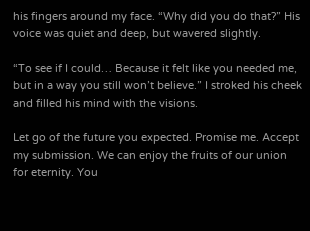his fingers around my face. “Why did you do that?” His voice was quiet and deep, but wavered slightly.

“To see if I could… Because it felt like you needed me, but in a way you still won’t believe.” I stroked his cheek and filled his mind with the visions.

Let go of the future you expected. Promise me. Accept my submission. We can enjoy the fruits of our union for eternity. You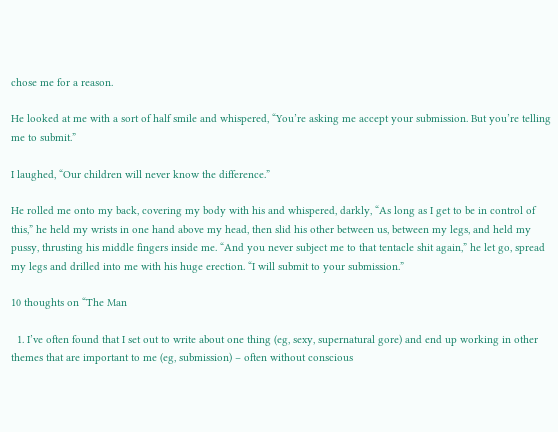chose me for a reason.

He looked at me with a sort of half smile and whispered, “You’re asking me accept your submission. But you’re telling me to submit.”

I laughed, “Our children will never know the difference.”

He rolled me onto my back, covering my body with his and whispered, darkly, “As long as I get to be in control of this,” he held my wrists in one hand above my head, then slid his other between us, between my legs, and held my pussy, thrusting his middle fingers inside me. “And you never subject me to that tentacle shit again,” he let go, spread my legs and drilled into me with his huge erection. “I will submit to your submission.”

10 thoughts on “The Man

  1. I’ve often found that I set out to write about one thing (eg, sexy, supernatural gore) and end up working in other themes that are important to me (eg, submission) – often without conscious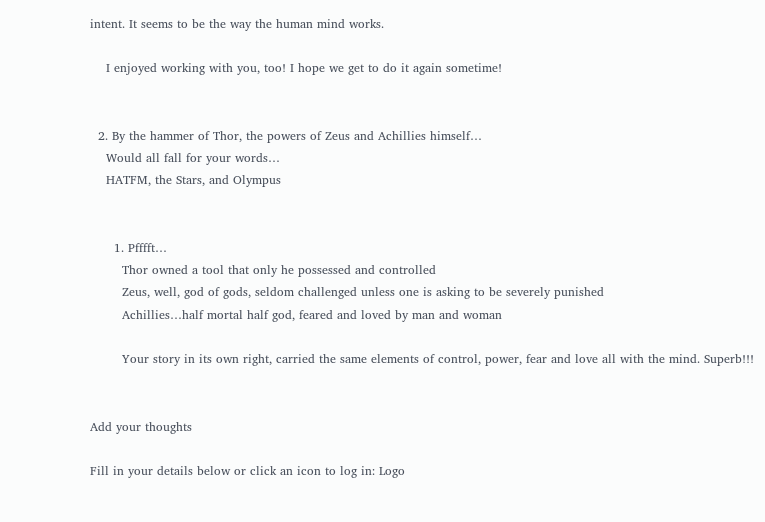intent. It seems to be the way the human mind works.

    I enjoyed working with you, too! I hope we get to do it again sometime!


  2. By the hammer of Thor, the powers of Zeus and Achillies himself…
    Would all fall for your words…
    HATFM, the Stars, and Olympus


      1. Pfffft…
        Thor owned a tool that only he possessed and controlled
        Zeus, well, god of gods, seldom challenged unless one is asking to be severely punished
        Achillies…half mortal half god, feared and loved by man and woman

        Your story in its own right, carried the same elements of control, power, fear and love all with the mind. Superb!!!


Add your thoughts

Fill in your details below or click an icon to log in: Logo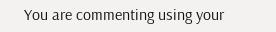You are commenting using your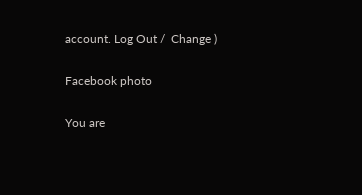account. Log Out /  Change )

Facebook photo

You are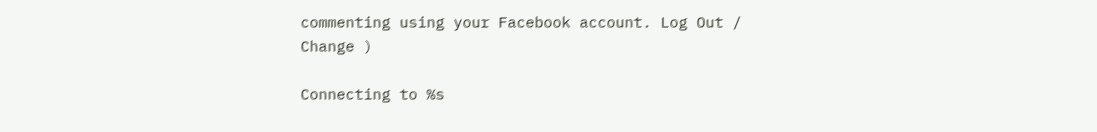commenting using your Facebook account. Log Out /  Change )

Connecting to %s